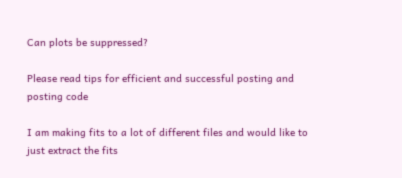Can plots be suppressed?

Please read tips for efficient and successful posting and posting code

I am making fits to a lot of different files and would like to just extract the fits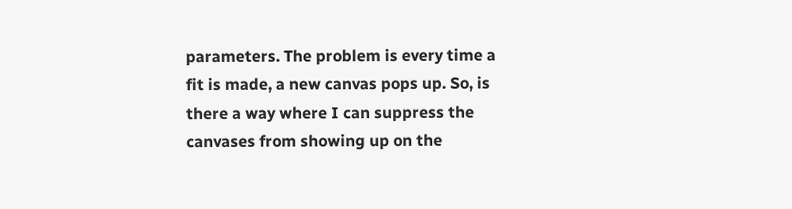parameters. The problem is every time a fit is made, a new canvas pops up. So, is there a way where I can suppress the canvases from showing up on the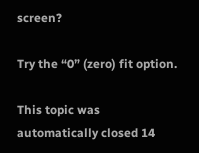screen?

Try the “0” (zero) fit option.

This topic was automatically closed 14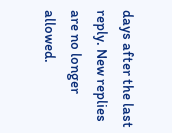days after the last reply. New replies are no longer allowed.